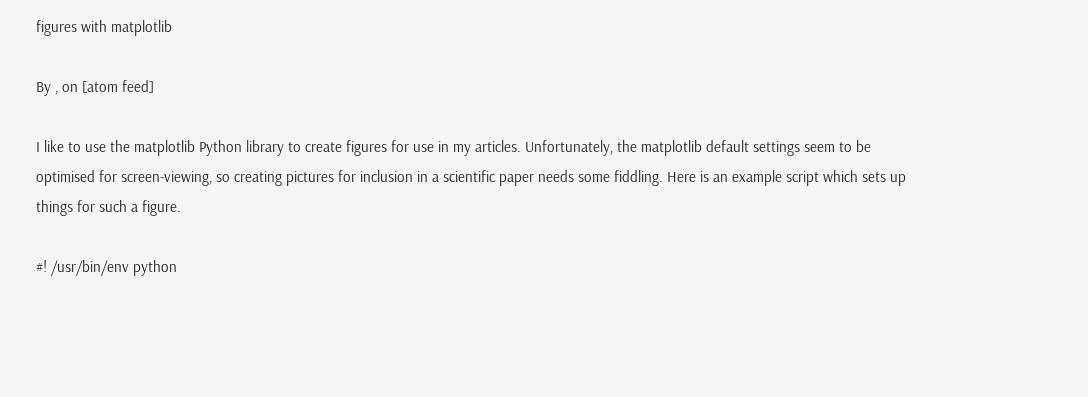figures with matplotlib

By , on [atom feed]

I like to use the matplotlib Python library to create figures for use in my articles. Unfortunately, the matplotlib default settings seem to be optimised for screen-viewing, so creating pictures for inclusion in a scientific paper needs some fiddling. Here is an example script which sets up things for such a figure.

#! /usr/bin/env python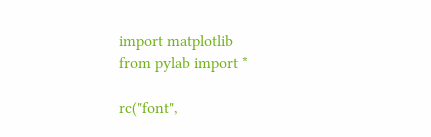import matplotlib
from pylab import *

rc("font",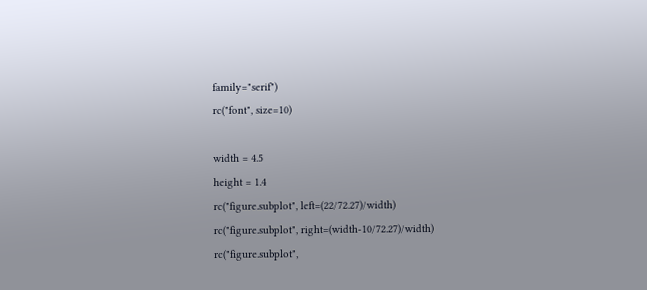family="serif")
rc("font", size=10)

width = 4.5
height = 1.4
rc("figure.subplot", left=(22/72.27)/width)
rc("figure.subplot", right=(width-10/72.27)/width)
rc("figure.subplot",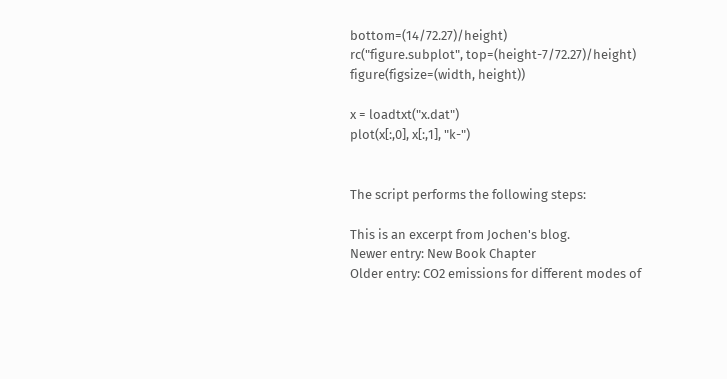bottom=(14/72.27)/height)
rc("figure.subplot", top=(height-7/72.27)/height)
figure(figsize=(width, height))

x = loadtxt("x.dat")
plot(x[:,0], x[:,1], "k-")


The script performs the following steps:

This is an excerpt from Jochen's blog.
Newer entry: New Book Chapter
Older entry: CO2 emissions for different modes of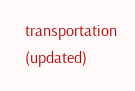transportation (updated)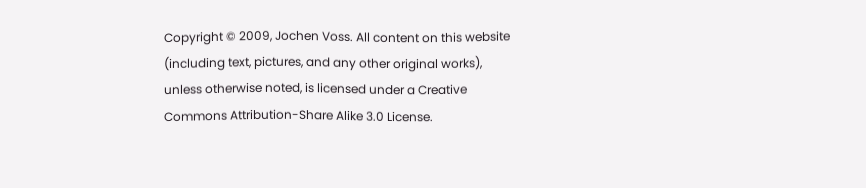Copyright © 2009, Jochen Voss. All content on this website (including text, pictures, and any other original works), unless otherwise noted, is licensed under a Creative Commons Attribution-Share Alike 3.0 License.